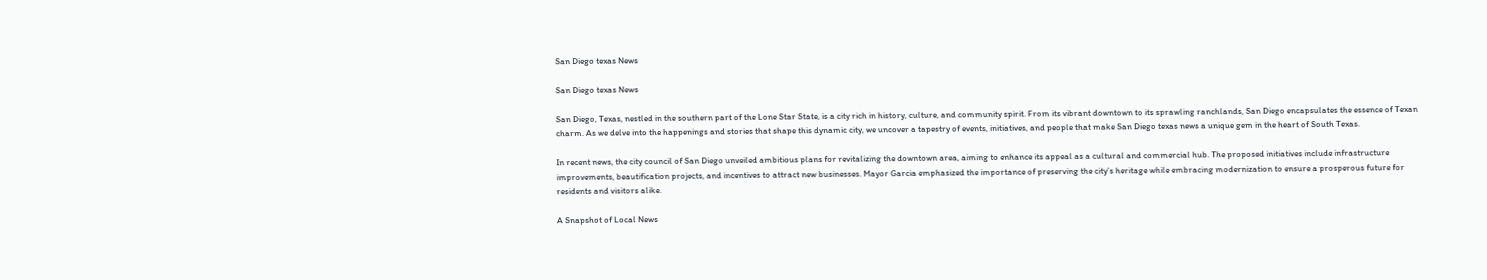San Diego texas News

San Diego texas News

San Diego, Texas, nestled in the southern part of the Lone Star State, is a city rich in history, culture, and community spirit. From its vibrant downtown to its sprawling ranchlands, San Diego encapsulates the essence of Texan charm. As we delve into the happenings and stories that shape this dynamic city, we uncover a tapestry of events, initiatives, and people that make San Diego texas news a unique gem in the heart of South Texas.

In recent news, the city council of San Diego unveiled ambitious plans for revitalizing the downtown area, aiming to enhance its appeal as a cultural and commercial hub. The proposed initiatives include infrastructure improvements, beautification projects, and incentives to attract new businesses. Mayor Garcia emphasized the importance of preserving the city’s heritage while embracing modernization to ensure a prosperous future for residents and visitors alike.

A Snapshot of Local News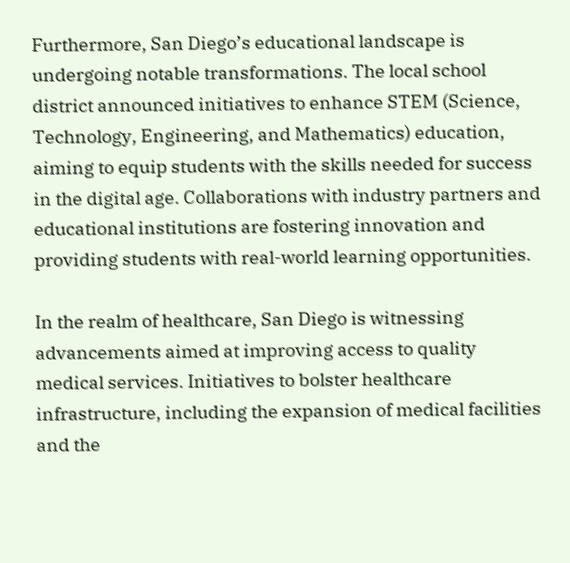Furthermore, San Diego’s educational landscape is undergoing notable transformations. The local school district announced initiatives to enhance STEM (Science, Technology, Engineering, and Mathematics) education, aiming to equip students with the skills needed for success in the digital age. Collaborations with industry partners and educational institutions are fostering innovation and providing students with real-world learning opportunities.

In the realm of healthcare, San Diego is witnessing advancements aimed at improving access to quality medical services. Initiatives to bolster healthcare infrastructure, including the expansion of medical facilities and the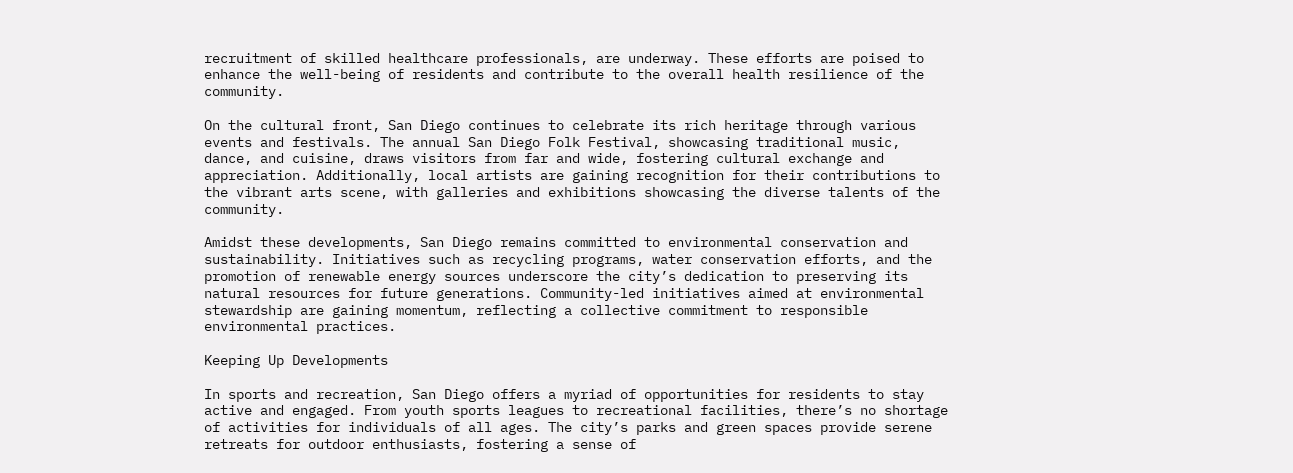recruitment of skilled healthcare professionals, are underway. These efforts are poised to enhance the well-being of residents and contribute to the overall health resilience of the community.

On the cultural front, San Diego continues to celebrate its rich heritage through various events and festivals. The annual San Diego Folk Festival, showcasing traditional music, dance, and cuisine, draws visitors from far and wide, fostering cultural exchange and appreciation. Additionally, local artists are gaining recognition for their contributions to the vibrant arts scene, with galleries and exhibitions showcasing the diverse talents of the community.

Amidst these developments, San Diego remains committed to environmental conservation and sustainability. Initiatives such as recycling programs, water conservation efforts, and the promotion of renewable energy sources underscore the city’s dedication to preserving its natural resources for future generations. Community-led initiatives aimed at environmental stewardship are gaining momentum, reflecting a collective commitment to responsible environmental practices.

Keeping Up Developments

In sports and recreation, San Diego offers a myriad of opportunities for residents to stay active and engaged. From youth sports leagues to recreational facilities, there’s no shortage of activities for individuals of all ages. The city’s parks and green spaces provide serene retreats for outdoor enthusiasts, fostering a sense of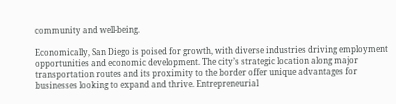community and well-being.

Economically, San Diego is poised for growth, with diverse industries driving employment opportunities and economic development. The city’s strategic location along major transportation routes and its proximity to the border offer unique advantages for businesses looking to expand and thrive. Entrepreneurial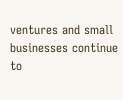ventures and small businesses continue to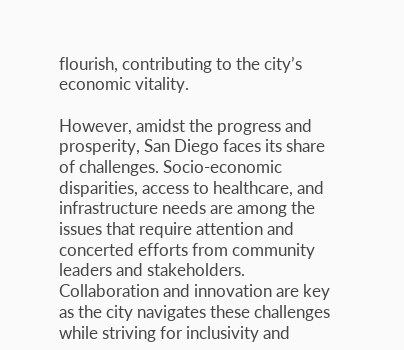flourish, contributing to the city’s economic vitality.

However, amidst the progress and prosperity, San Diego faces its share of challenges. Socio-economic disparities, access to healthcare, and infrastructure needs are among the issues that require attention and concerted efforts from community leaders and stakeholders. Collaboration and innovation are key as the city navigates these challenges while striving for inclusivity and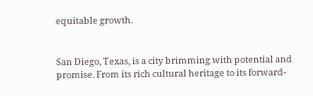equitable growth.


San Diego, Texas, is a city brimming with potential and promise. From its rich cultural heritage to its forward-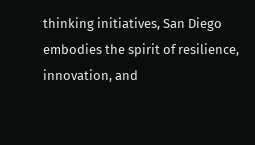thinking initiatives, San Diego embodies the spirit of resilience, innovation, and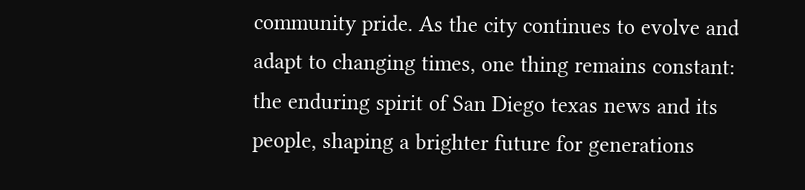community pride. As the city continues to evolve and adapt to changing times, one thing remains constant: the enduring spirit of San Diego texas news and its people, shaping a brighter future for generations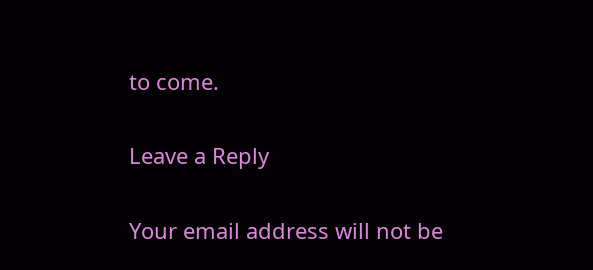to come.

Leave a Reply

Your email address will not be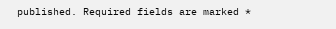published. Required fields are marked *